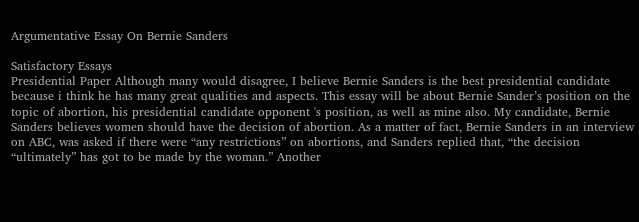Argumentative Essay On Bernie Sanders

Satisfactory Essays
Presidential Paper Although many would disagree, I believe Bernie Sanders is the best presidential candidate because i think he has many great qualities and aspects. This essay will be about Bernie Sander’s position on the topic of abortion, his presidential candidate opponent 's position, as well as mine also. My candidate, Bernie Sanders believes women should have the decision of abortion. As a matter of fact, Bernie Sanders in an interview on ABC, was asked if there were “any restrictions” on abortions, and Sanders replied that, “the decision “ultimately” has got to be made by the woman.” Another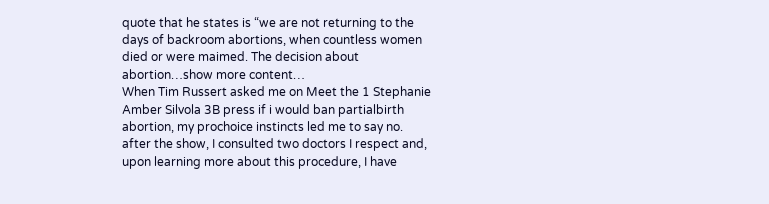quote that he states is “we are not returning to the days of backroom abortions, when countless women died or were maimed. The decision about abortion…show more content…
When Tim Russert asked me on Meet the 1 Stephanie Amber Silvola 3B press if i would ban partialbirth abortion, my prochoice instincts led me to say no. after the show, I consulted two doctors I respect and, upon learning more about this procedure, I have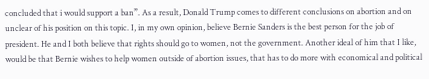concluded that i would support a ban”. As a result, Donald Trump comes to different conclusions on abortion and on unclear of his position on this topic. I, in my own opinion, believe Bernie Sanders is the best person for the job of president. He and I both believe that rights should go to women, not the government. Another ideal of him that I like, would be that Bernie wishes to help women outside of abortion issues, that has to do more with economical and political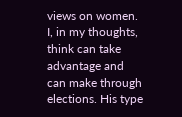views on women. I, in my thoughts, think can take advantage and can make through elections. His type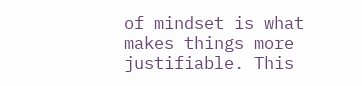of mindset is what makes things more justifiable. This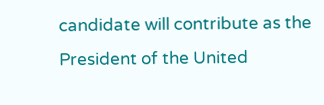candidate will contribute as the President of the United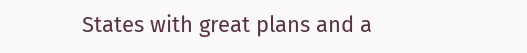States with great plans and a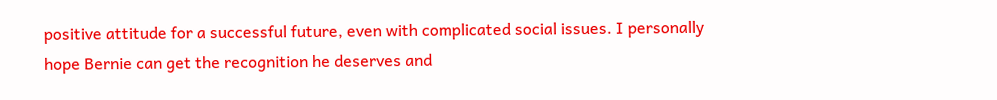positive attitude for a successful future, even with complicated social issues. I personally hope Bernie can get the recognition he deserves and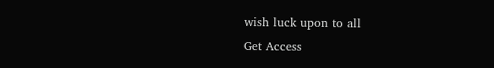wish luck upon to all
Get Access